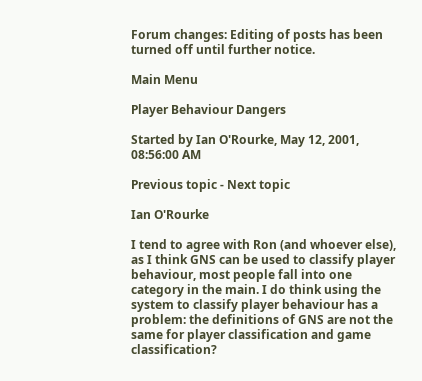Forum changes: Editing of posts has been turned off until further notice.

Main Menu

Player Behaviour Dangers

Started by Ian O'Rourke, May 12, 2001, 08:56:00 AM

Previous topic - Next topic

Ian O'Rourke

I tend to agree with Ron (and whoever else), as I think GNS can be used to classify player behaviour, most people fall into one category in the main. I do think using the system to classify player behaviour has a problem: the definitions of GNS are not the same for player classification and game classification?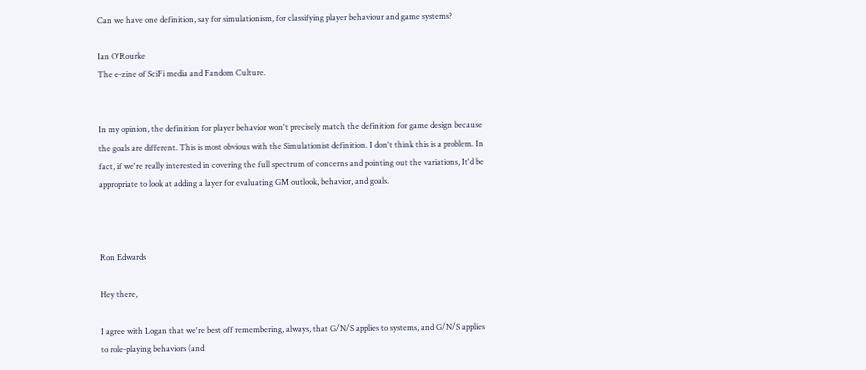Can we have one definition, say for simulationism, for classifying player behaviour and game systems?

Ian O'Rourke
The e-zine of SciFi media and Fandom Culture.


In my opinion, the definition for player behavior won't precisely match the definition for game design because the goals are different. This is most obvious with the Simulationist definition. I don't think this is a problem. In fact, if we're really interested in covering the full spectrum of concerns and pointing out the variations, It'd be appropriate to look at adding a layer for evaluating GM outlook, behavior, and goals.



Ron Edwards

Hey there,

I agree with Logan that we're best off remembering, always, that G/N/S applies to systems, and G/N/S applies to role-playing behaviors (and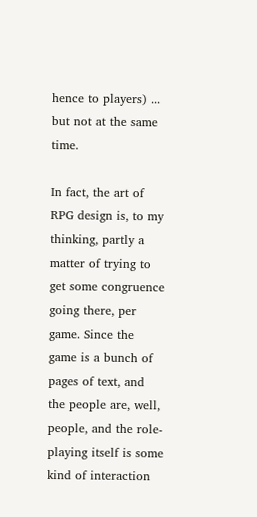hence to players) ... but not at the same time.

In fact, the art of RPG design is, to my thinking, partly a matter of trying to get some congruence going there, per game. Since the game is a bunch of pages of text, and the people are, well, people, and the role-playing itself is some kind of interaction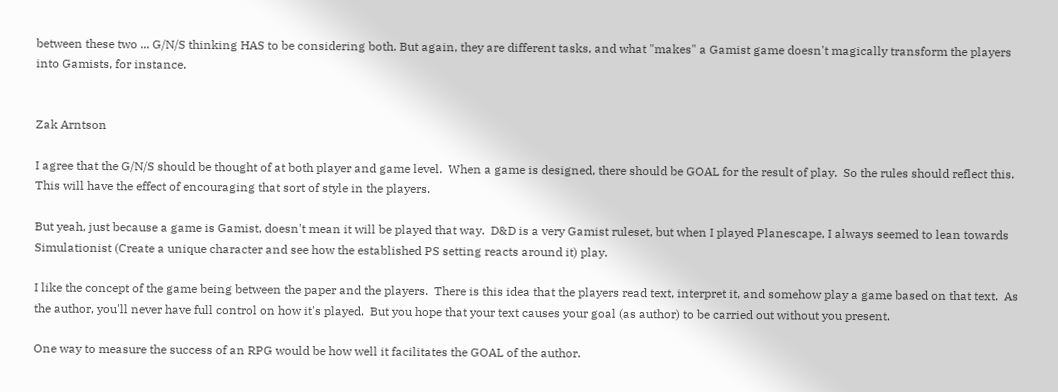between these two ... G/N/S thinking HAS to be considering both. But again, they are different tasks, and what "makes" a Gamist game doesn't magically transform the players into Gamists, for instance.


Zak Arntson

I agree that the G/N/S should be thought of at both player and game level.  When a game is designed, there should be GOAL for the result of play.  So the rules should reflect this.  This will have the effect of encouraging that sort of style in the players.

But yeah, just because a game is Gamist, doesn't mean it will be played that way.  D&D is a very Gamist ruleset, but when I played Planescape, I always seemed to lean towards Simulationist (Create a unique character and see how the established PS setting reacts around it) play.

I like the concept of the game being between the paper and the players.  There is this idea that the players read text, interpret it, and somehow play a game based on that text.  As the author, you'll never have full control on how it's played.  But you hope that your text causes your goal (as author) to be carried out without you present.

One way to measure the success of an RPG would be how well it facilitates the GOAL of the author.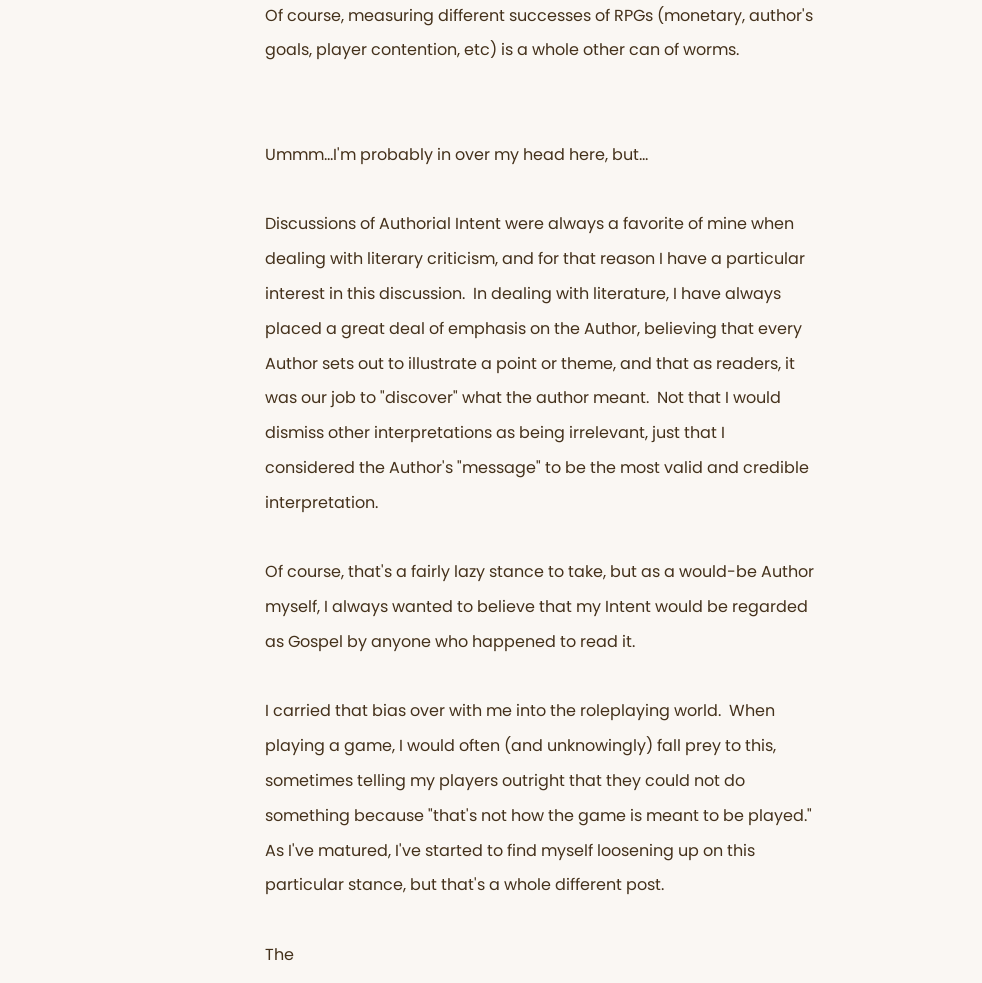Of course, measuring different successes of RPGs (monetary, author's goals, player contention, etc) is a whole other can of worms.


Ummm...I'm probably in over my head here, but...

Discussions of Authorial Intent were always a favorite of mine when dealing with literary criticism, and for that reason I have a particular interest in this discussion.  In dealing with literature, I have always placed a great deal of emphasis on the Author, believing that every Author sets out to illustrate a point or theme, and that as readers, it was our job to "discover" what the author meant.  Not that I would dismiss other interpretations as being irrelevant, just that I considered the Author's "message" to be the most valid and credible interpretation.

Of course, that's a fairly lazy stance to take, but as a would-be Author myself, I always wanted to believe that my Intent would be regarded as Gospel by anyone who happened to read it.

I carried that bias over with me into the roleplaying world.  When playing a game, I would often (and unknowingly) fall prey to this, sometimes telling my players outright that they could not do something because "that's not how the game is meant to be played."  As I've matured, I've started to find myself loosening up on this particular stance, but that's a whole different post.

The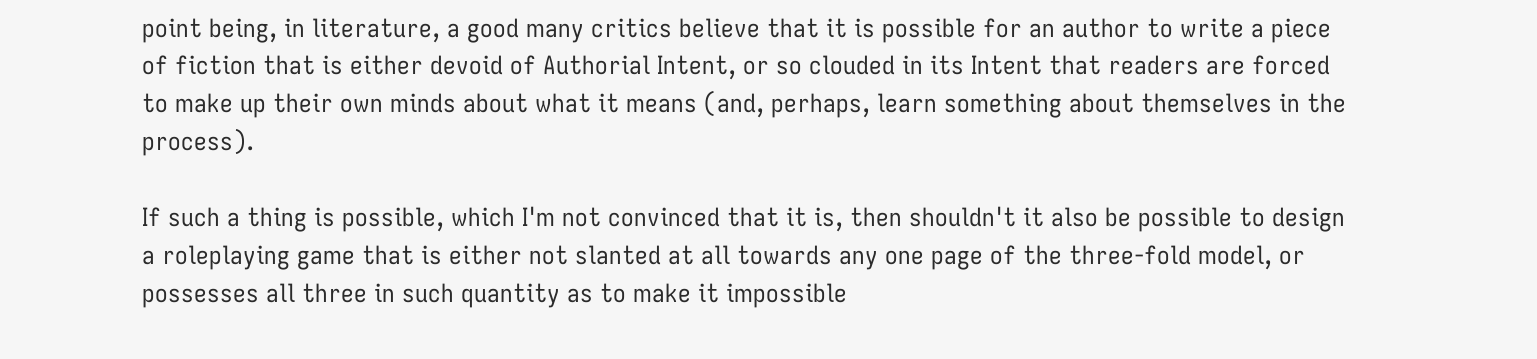point being, in literature, a good many critics believe that it is possible for an author to write a piece of fiction that is either devoid of Authorial Intent, or so clouded in its Intent that readers are forced to make up their own minds about what it means (and, perhaps, learn something about themselves in the process).

If such a thing is possible, which I'm not convinced that it is, then shouldn't it also be possible to design a roleplaying game that is either not slanted at all towards any one page of the three-fold model, or possesses all three in such quantity as to make it impossible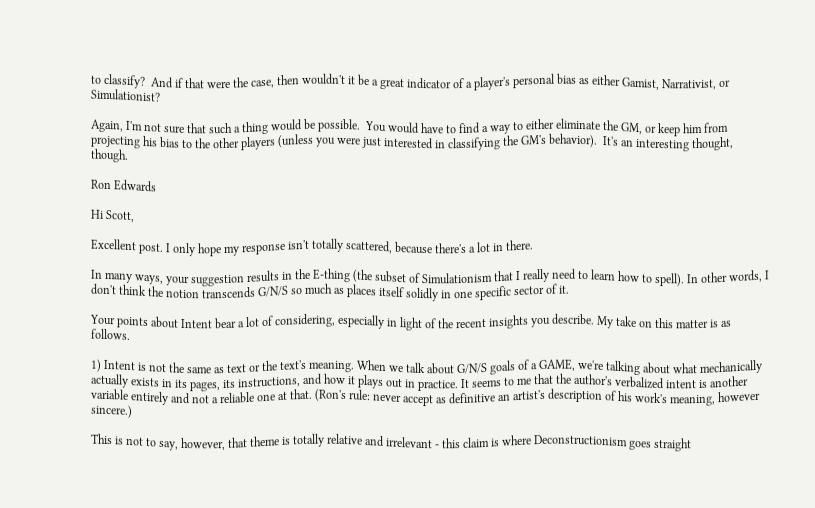to classify?  And if that were the case, then wouldn't it be a great indicator of a player's personal bias as either Gamist, Narrativist, or Simulationist?

Again, I'm not sure that such a thing would be possible.  You would have to find a way to either eliminate the GM, or keep him from projecting his bias to the other players (unless you were just interested in classifying the GM's behavior).  It's an interesting thought, though.

Ron Edwards

Hi Scott,

Excellent post. I only hope my response isn't totally scattered, because there's a lot in there.

In many ways, your suggestion results in the E-thing (the subset of Simulationism that I really need to learn how to spell). In other words, I don't think the notion transcends G/N/S so much as places itself solidly in one specific sector of it.

Your points about Intent bear a lot of considering, especially in light of the recent insights you describe. My take on this matter is as follows.

1) Intent is not the same as text or the text's meaning. When we talk about G/N/S goals of a GAME, we're talking about what mechanically actually exists in its pages, its instructions, and how it plays out in practice. It seems to me that the author's verbalized intent is another variable entirely and not a reliable one at that. (Ron's rule: never accept as definitive an artist's description of his work's meaning, however sincere.)

This is not to say, however, that theme is totally relative and irrelevant - this claim is where Deconstructionism goes straight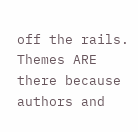off the rails. Themes ARE there because authors and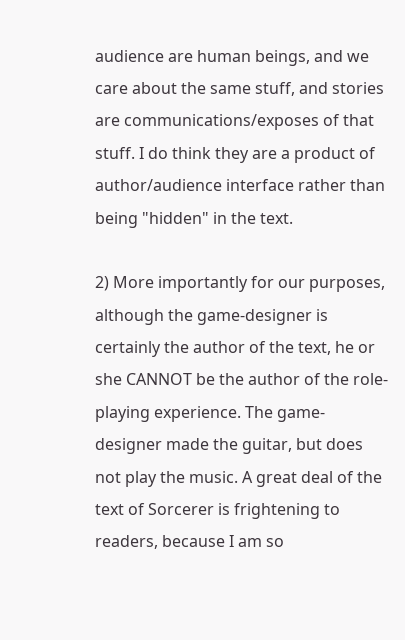audience are human beings, and we care about the same stuff, and stories are communications/exposes of that stuff. I do think they are a product of author/audience interface rather than being "hidden" in the text.

2) More importantly for our purposes, although the game-designer is certainly the author of the text, he or she CANNOT be the author of the role-playing experience. The game-designer made the guitar, but does not play the music. A great deal of the text of Sorcerer is frightening to readers, because I am so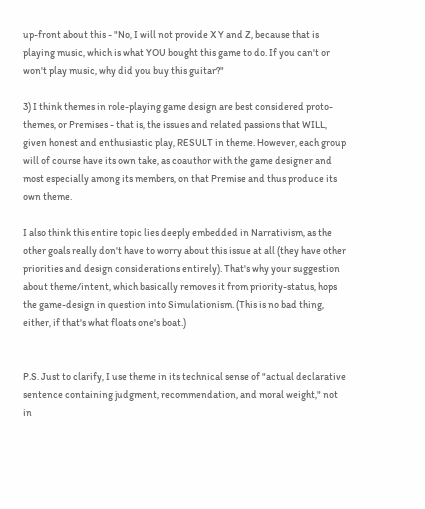up-front about this - "No, I will not provide X Y and Z, because that is playing music, which is what YOU bought this game to do. If you can't or won't play music, why did you buy this guitar?"

3) I think themes in role-playing game design are best considered proto-themes, or Premises - that is, the issues and related passions that WILL, given honest and enthusiastic play, RESULT in theme. However, each group will of course have its own take, as coauthor with the game designer and most especially among its members, on that Premise and thus produce its own theme.

I also think this entire topic lies deeply embedded in Narrativism, as the other goals really don't have to worry about this issue at all (they have other priorities and design considerations entirely). That's why your suggestion about theme/intent, which basically removes it from priority-status, hops the game-design in question into Simulationism. (This is no bad thing, either, if that's what floats one's boat.)


P.S. Just to clarify, I use theme in its technical sense of "actual declarative sentence containing judgment, recommendation, and moral weight," not in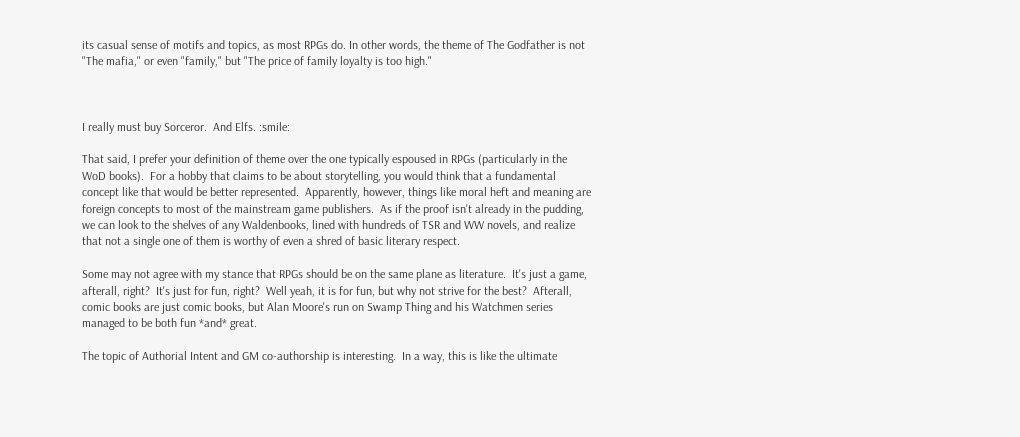its casual sense of motifs and topics, as most RPGs do. In other words, the theme of The Godfather is not "The mafia," or even "family," but "The price of family loyalty is too high."



I really must buy Sorceror.  And Elfs. :smile:

That said, I prefer your definition of theme over the one typically espoused in RPGs (particularly in the WoD books).  For a hobby that claims to be about storytelling, you would think that a fundamental concept like that would be better represented.  Apparently, however, things like moral heft and meaning are foreign concepts to most of the mainstream game publishers.  As if the proof isn't already in the pudding, we can look to the shelves of any Waldenbooks, lined with hundreds of TSR and WW novels, and realize that not a single one of them is worthy of even a shred of basic literary respect.

Some may not agree with my stance that RPGs should be on the same plane as literature.  It's just a game, afterall, right?  It's just for fun, right?  Well yeah, it is for fun, but why not strive for the best?  Afterall, comic books are just comic books, but Alan Moore's run on Swamp Thing and his Watchmen series managed to be both fun *and* great.

The topic of Authorial Intent and GM co-authorship is interesting.  In a way, this is like the ultimate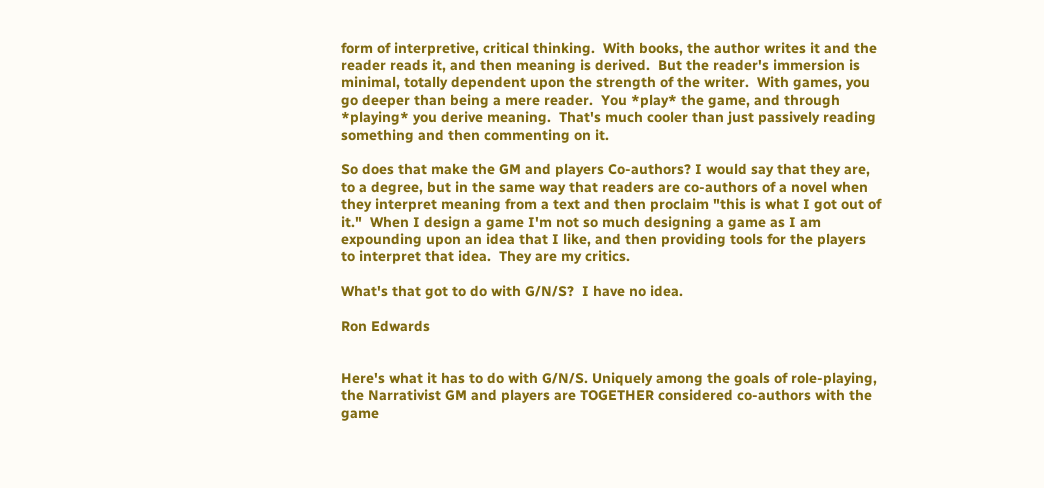form of interpretive, critical thinking.  With books, the author writes it and the reader reads it, and then meaning is derived.  But the reader's immersion is minimal, totally dependent upon the strength of the writer.  With games, you go deeper than being a mere reader.  You *play* the game, and through *playing* you derive meaning.  That's much cooler than just passively reading something and then commenting on it.

So does that make the GM and players Co-authors? I would say that they are, to a degree, but in the same way that readers are co-authors of a novel when they interpret meaning from a text and then proclaim "this is what I got out of it."  When I design a game I'm not so much designing a game as I am expounding upon an idea that I like, and then providing tools for the players to interpret that idea.  They are my critics.

What's that got to do with G/N/S?  I have no idea.

Ron Edwards


Here's what it has to do with G/N/S. Uniquely among the goals of role-playing, the Narrativist GM and players are TOGETHER considered co-authors with the game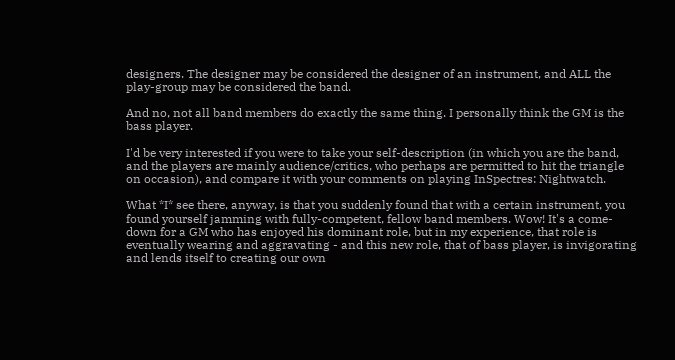designers. The designer may be considered the designer of an instrument, and ALL the play-group may be considered the band.

And no, not all band members do exactly the same thing. I personally think the GM is the bass player.

I'd be very interested if you were to take your self-description (in which you are the band, and the players are mainly audience/critics, who perhaps are permitted to hit the triangle on occasion), and compare it with your comments on playing InSpectres: Nightwatch.

What *I* see there, anyway, is that you suddenly found that with a certain instrument, you found yourself jamming with fully-competent, fellow band members. Wow! It's a come-down for a GM who has enjoyed his dominant role, but in my experience, that role is eventually wearing and aggravating - and this new role, that of bass player, is invigorating and lends itself to creating our own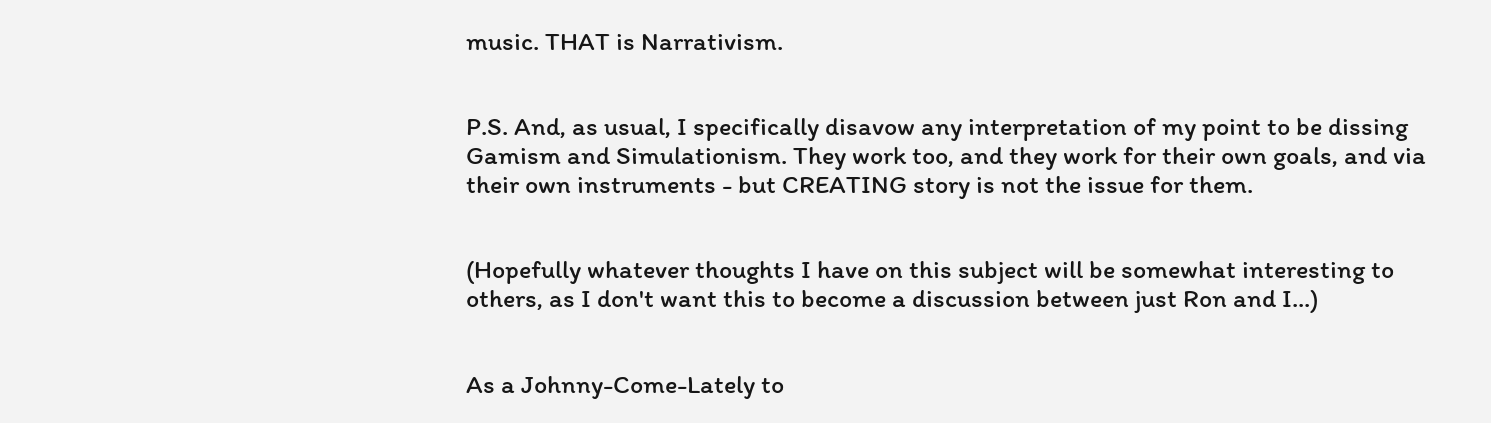music. THAT is Narrativism.


P.S. And, as usual, I specifically disavow any interpretation of my point to be dissing Gamism and Simulationism. They work too, and they work for their own goals, and via their own instruments - but CREATING story is not the issue for them.


(Hopefully whatever thoughts I have on this subject will be somewhat interesting to others, as I don't want this to become a discussion between just Ron and I...)


As a Johnny-Come-Lately to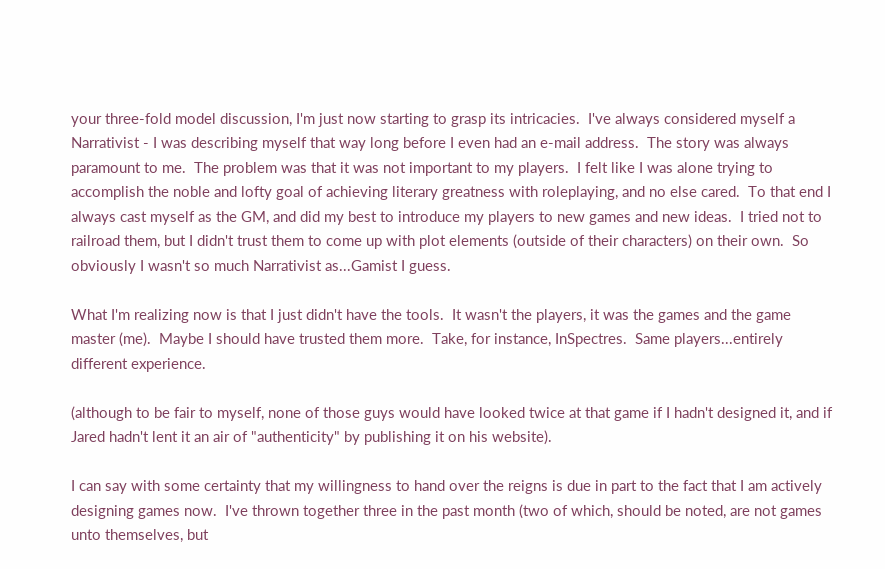your three-fold model discussion, I'm just now starting to grasp its intricacies.  I've always considered myself a Narrativist - I was describing myself that way long before I even had an e-mail address.  The story was always paramount to me.  The problem was that it was not important to my players.  I felt like I was alone trying to accomplish the noble and lofty goal of achieving literary greatness with roleplaying, and no else cared.  To that end I always cast myself as the GM, and did my best to introduce my players to new games and new ideas.  I tried not to railroad them, but I didn't trust them to come up with plot elements (outside of their characters) on their own.  So obviously I wasn't so much Narrativist as...Gamist I guess.

What I'm realizing now is that I just didn't have the tools.  It wasn't the players, it was the games and the game master (me).  Maybe I should have trusted them more.  Take, for instance, InSpectres.  Same players...entirely different experience.

(although to be fair to myself, none of those guys would have looked twice at that game if I hadn't designed it, and if Jared hadn't lent it an air of "authenticity" by publishing it on his website).

I can say with some certainty that my willingness to hand over the reigns is due in part to the fact that I am actively designing games now.  I've thrown together three in the past month (two of which, should be noted, are not games unto themselves, but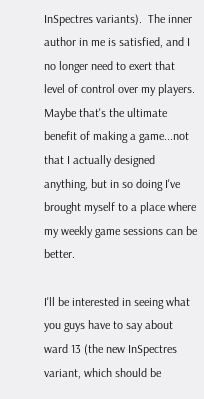InSpectres variants).  The inner author in me is satisfied, and I no longer need to exert that level of control over my players.  Maybe that's the ultimate benefit of making a game...not that I actually designed anything, but in so doing I've brought myself to a place where my weekly game sessions can be better.

I'll be interested in seeing what you guys have to say about ward 13 (the new InSpectres variant, which should be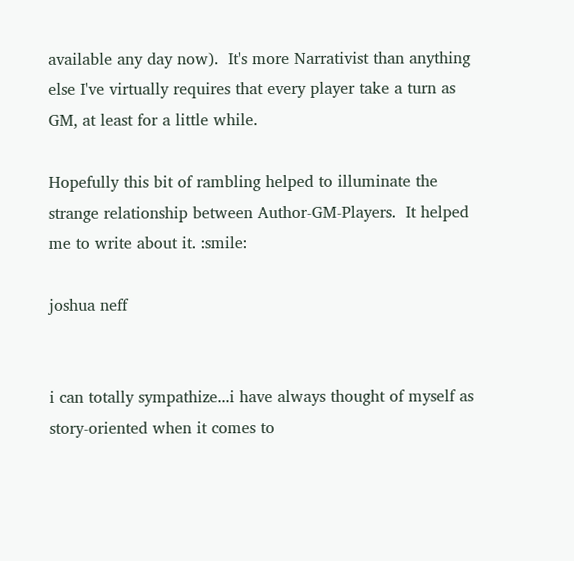available any day now).  It's more Narrativist than anything else I've virtually requires that every player take a turn as GM, at least for a little while.

Hopefully this bit of rambling helped to illuminate the strange relationship between Author-GM-Players.  It helped me to write about it. :smile:

joshua neff


i can totally sympathize...i have always thought of myself as story-oriented when it comes to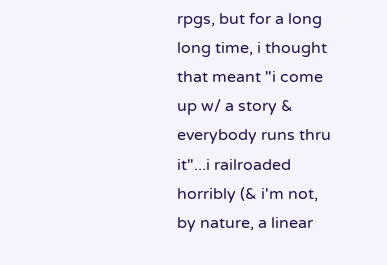rpgs, but for a long long time, i thought that meant "i come up w/ a story & everybody runs thru it"...i railroaded horribly (& i'm not, by nature, a linear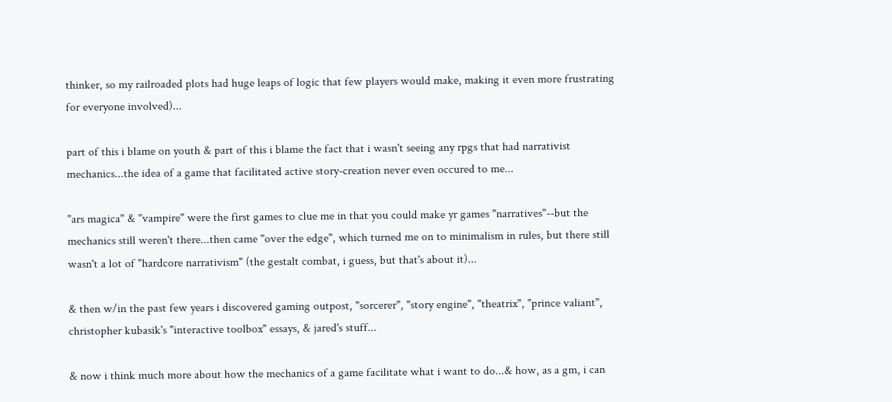thinker, so my railroaded plots had huge leaps of logic that few players would make, making it even more frustrating for everyone involved)...

part of this i blame on youth & part of this i blame the fact that i wasn't seeing any rpgs that had narrativist mechanics...the idea of a game that facilitated active story-creation never even occured to me...

"ars magica" & "vampire" were the first games to clue me in that you could make yr games "narratives"--but the mechanics still weren't there...then came "over the edge", which turned me on to minimalism in rules, but there still wasn't a lot of "hardcore narrativism" (the gestalt combat, i guess, but that's about it)...

& then w/in the past few years i discovered gaming outpost, "sorcerer", "story engine", "theatrix", "prince valiant", christopher kubasik's "interactive toolbox" essays, & jared's stuff...

& now i think much more about how the mechanics of a game facilitate what i want to do...& how, as a gm, i can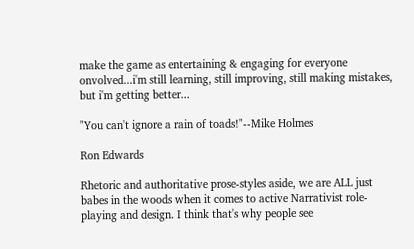make the game as entertaining & engaging for everyone onvolved...i'm still learning, still improving, still making mistakes, but i'm getting better...

"You can't ignore a rain of toads!"--Mike Holmes

Ron Edwards

Rhetoric and authoritative prose-styles aside, we are ALL just babes in the woods when it comes to active Narrativist role-playing and design. I think that's why people see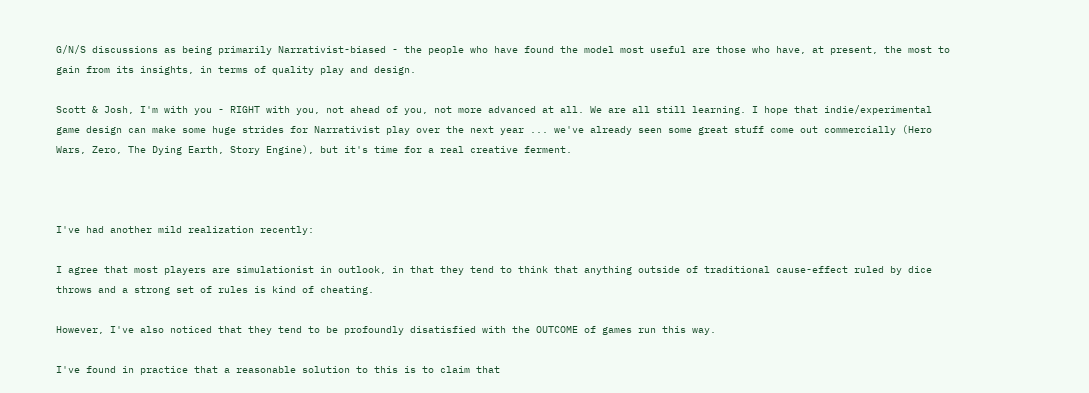G/N/S discussions as being primarily Narrativist-biased - the people who have found the model most useful are those who have, at present, the most to gain from its insights, in terms of quality play and design.

Scott & Josh, I'm with you - RIGHT with you, not ahead of you, not more advanced at all. We are all still learning. I hope that indie/experimental game design can make some huge strides for Narrativist play over the next year ... we've already seen some great stuff come out commercially (Hero Wars, Zero, The Dying Earth, Story Engine), but it's time for a real creative ferment.



I've had another mild realization recently:

I agree that most players are simulationist in outlook, in that they tend to think that anything outside of traditional cause-effect ruled by dice throws and a strong set of rules is kind of cheating.

However, I've also noticed that they tend to be profoundly disatisfied with the OUTCOME of games run this way.

I've found in practice that a reasonable solution to this is to claim that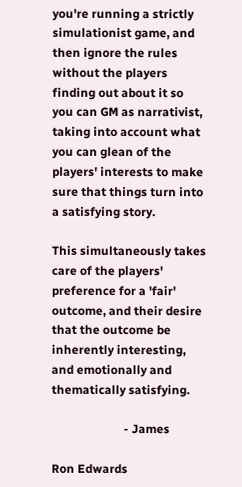you're running a strictly simulationist game, and then ignore the rules without the players finding out about it so you can GM as narrativist, taking into account what you can glean of the players' interests to make sure that things turn into a satisfying story.

This simultaneously takes care of the players' preference for a 'fair' outcome, and their desire that the outcome be inherently interesting, and emotionally and thematically satisfying.

                        - James

Ron Edwards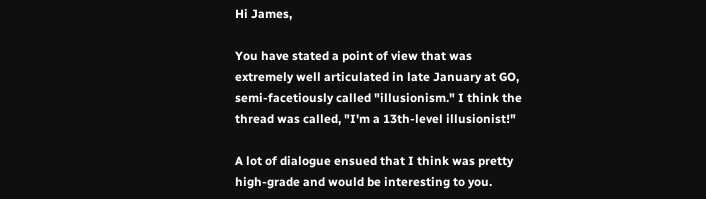Hi James,

You have stated a point of view that was extremely well articulated in late January at GO, semi-facetiously called "illusionism." I think the thread was called, "I'm a 13th-level illusionist!"

A lot of dialogue ensued that I think was pretty high-grade and would be interesting to you.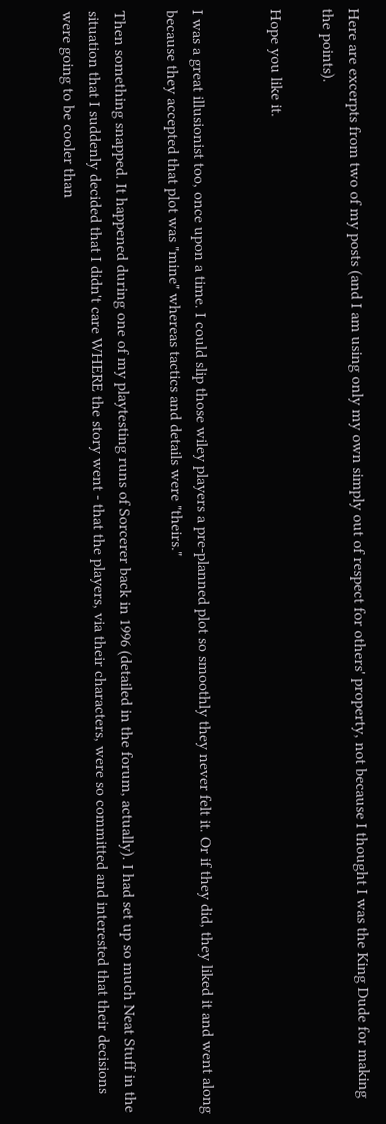Here are excerpts from two of my posts (and I am using only my own simply out of respect for others' property, not because I thought I was the King Dude for making the points).

Hope you like it.


I was a great illusionist too, once upon a time. I could slip those wiley players a pre-planned plot so smoothly they never felt it. Or if they did, they liked it and went along because they accepted that plot was "mine" whereas tactics and details were "theirs."

Then something snapped. It happened during one of my playtesting runs of Sorcerer back in 1996 (detailed in the forum, actually). I had set up so much Neat Stuff in the situation that I suddenly decided that I didn't care WHERE the story went - that the players, via their characters, were so committed and interested that their decisions were going to be cooler than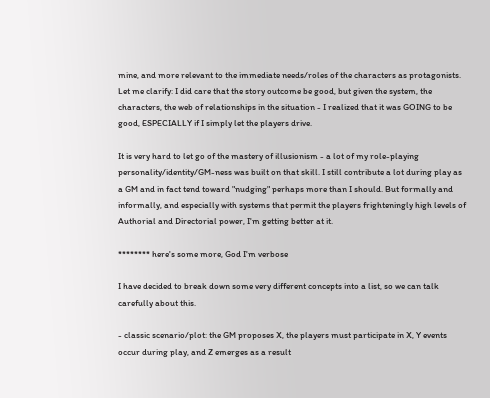mine, and more relevant to the immediate needs/roles of the characters as protagonists. Let me clarify: I did care that the story outcome be good, but given the system, the characters, the web of relationships in the situation - I realized that it was GOING to be good, ESPECIALLY if I simply let the players drive.

It is very hard to let go of the mastery of illusionism - a lot of my role-playing personality/identity/GM-ness was built on that skill. I still contribute a lot during play as a GM and in fact tend toward "nudging" perhaps more than I should. But formally and informally, and especially with systems that permit the players frighteningly high levels of Authorial and Directorial power, I'm getting better at it.

******** here's some more, God I'm verbose

I have decided to break down some very different concepts into a list, so we can talk carefully about this.

- classic scenario/plot: the GM proposes X, the players must participate in X, Y events occur during play, and Z emerges as a result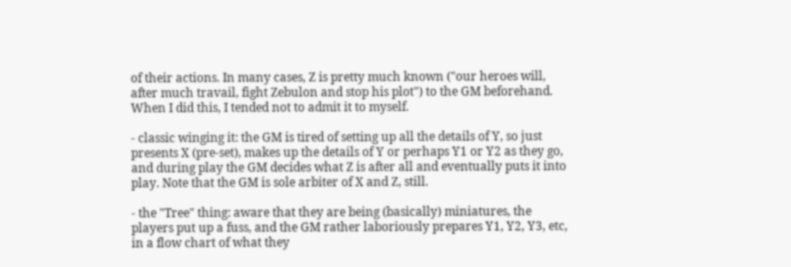of their actions. In many cases, Z is pretty much known ("our heroes will, after much travail, fight Zebulon and stop his plot") to the GM beforehand. When I did this, I tended not to admit it to myself.

- classic winging it: the GM is tired of setting up all the details of Y, so just presents X (pre-set), makes up the details of Y or perhaps Y1 or Y2 as they go, and during play the GM decides what Z is after all and eventually puts it into play. Note that the GM is sole arbiter of X and Z, still.

- the "Tree" thing: aware that they are being (basically) miniatures, the players put up a fuss, and the GM rather laboriously prepares Y1, Y2, Y3, etc, in a flow chart of what they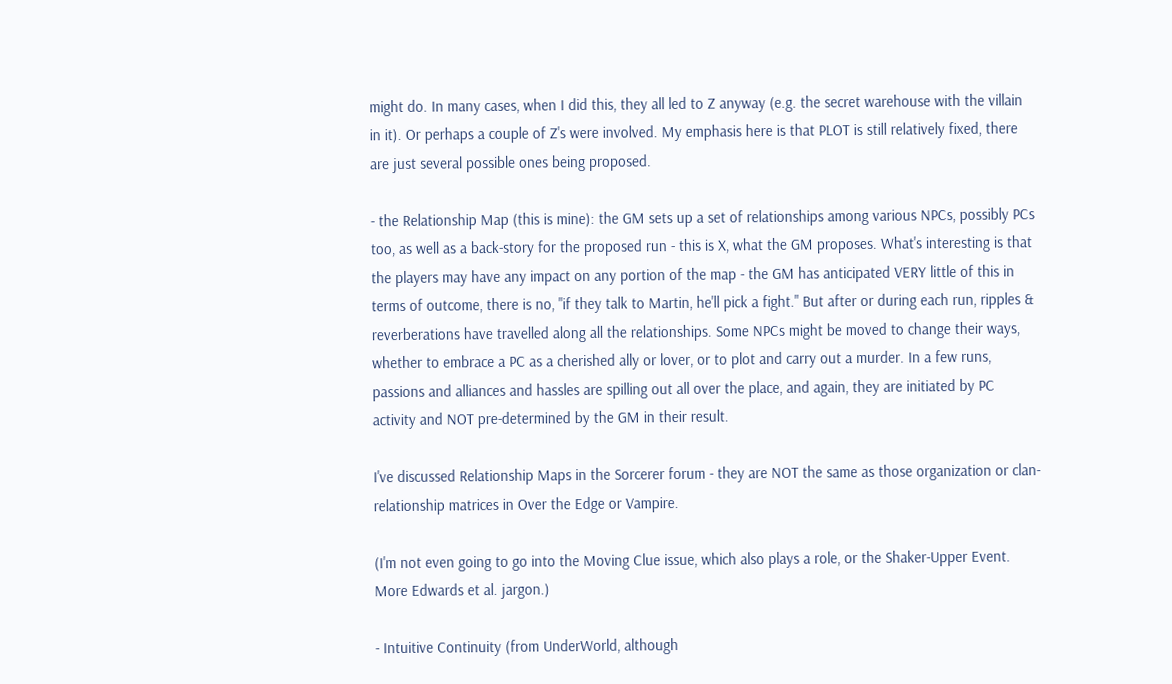might do. In many cases, when I did this, they all led to Z anyway (e.g. the secret warehouse with the villain in it). Or perhaps a couple of Z's were involved. My emphasis here is that PLOT is still relatively fixed, there are just several possible ones being proposed.

- the Relationship Map (this is mine): the GM sets up a set of relationships among various NPCs, possibly PCs too, as well as a back-story for the proposed run - this is X, what the GM proposes. What's interesting is that the players may have any impact on any portion of the map - the GM has anticipated VERY little of this in terms of outcome, there is no, "if they talk to Martin, he'll pick a fight." But after or during each run, ripples & reverberations have travelled along all the relationships. Some NPCs might be moved to change their ways, whether to embrace a PC as a cherished ally or lover, or to plot and carry out a murder. In a few runs, passions and alliances and hassles are spilling out all over the place, and again, they are initiated by PC activity and NOT pre-determined by the GM in their result.

I've discussed Relationship Maps in the Sorcerer forum - they are NOT the same as those organization or clan-relationship matrices in Over the Edge or Vampire.

(I'm not even going to go into the Moving Clue issue, which also plays a role, or the Shaker-Upper Event. More Edwards et al. jargon.)

- Intuitive Continuity (from UnderWorld, although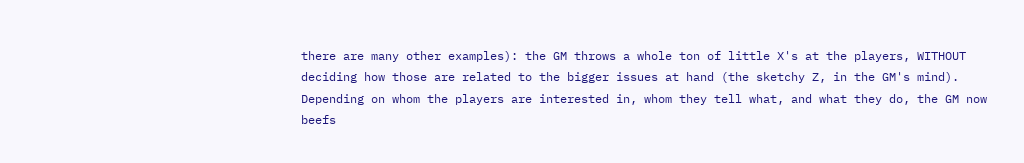there are many other examples): the GM throws a whole ton of little X's at the players, WITHOUT deciding how those are related to the bigger issues at hand (the sketchy Z, in the GM's mind). Depending on whom the players are interested in, whom they tell what, and what they do, the GM now beefs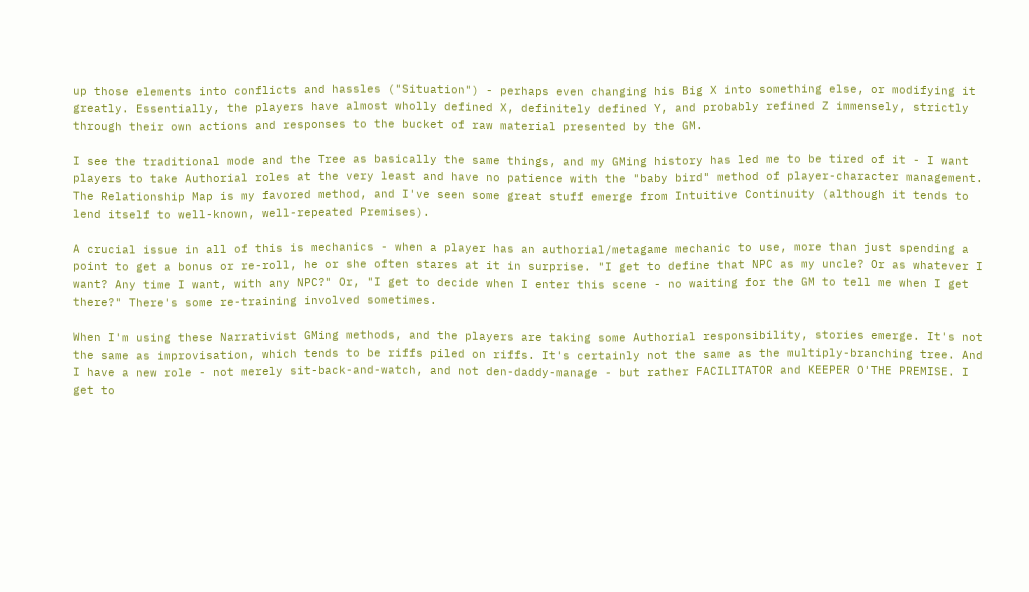up those elements into conflicts and hassles ("Situation") - perhaps even changing his Big X into something else, or modifying it greatly. Essentially, the players have almost wholly defined X, definitely defined Y, and probably refined Z immensely, strictly through their own actions and responses to the bucket of raw material presented by the GM.

I see the traditional mode and the Tree as basically the same things, and my GMing history has led me to be tired of it - I want players to take Authorial roles at the very least and have no patience with the "baby bird" method of player-character management. The Relationship Map is my favored method, and I've seen some great stuff emerge from Intuitive Continuity (although it tends to lend itself to well-known, well-repeated Premises).

A crucial issue in all of this is mechanics - when a player has an authorial/metagame mechanic to use, more than just spending a point to get a bonus or re-roll, he or she often stares at it in surprise. "I get to define that NPC as my uncle? Or as whatever I want? Any time I want, with any NPC?" Or, "I get to decide when I enter this scene - no waiting for the GM to tell me when I get there?" There's some re-training involved sometimes.

When I'm using these Narrativist GMing methods, and the players are taking some Authorial responsibility, stories emerge. It's not the same as improvisation, which tends to be riffs piled on riffs. It's certainly not the same as the multiply-branching tree. And I have a new role - not merely sit-back-and-watch, and not den-daddy-manage - but rather FACILITATOR and KEEPER O'THE PREMISE. I get to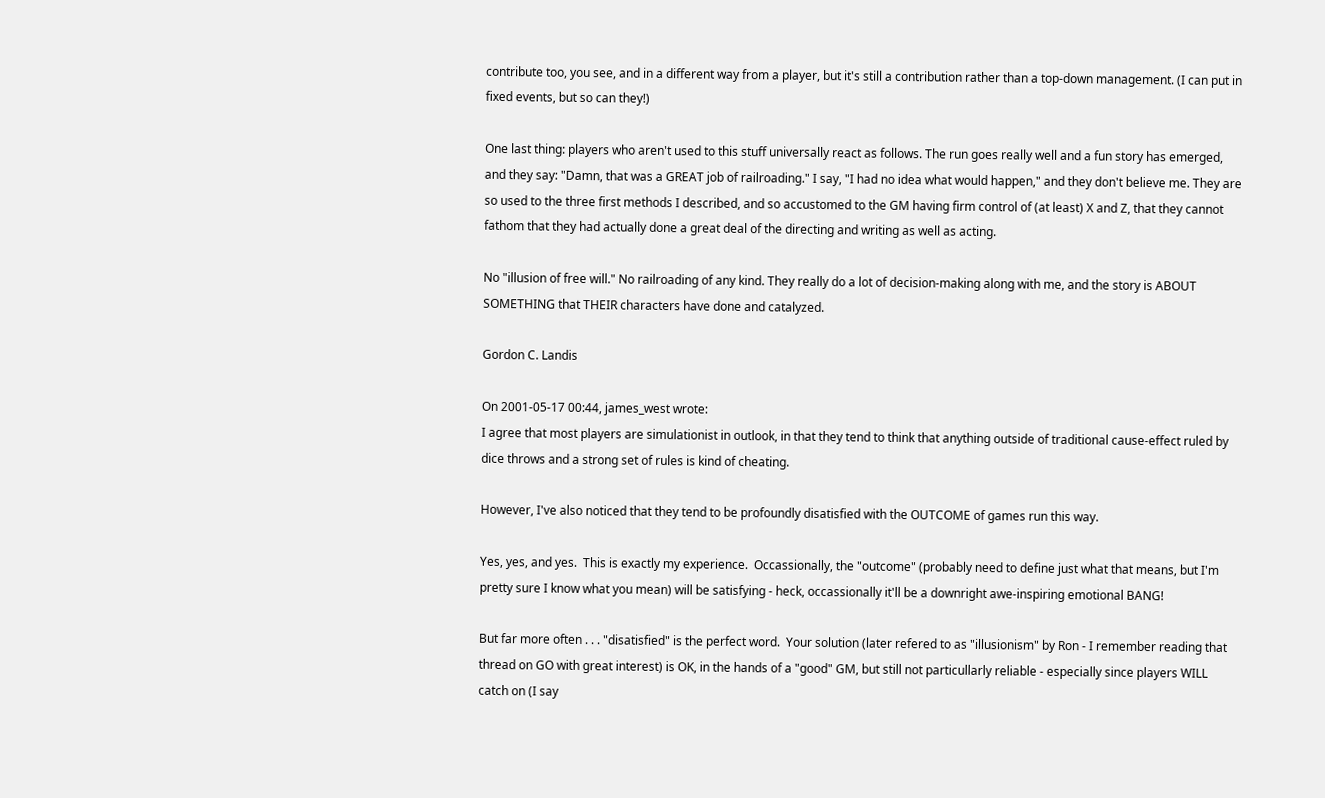contribute too, you see, and in a different way from a player, but it's still a contribution rather than a top-down management. (I can put in fixed events, but so can they!)

One last thing: players who aren't used to this stuff universally react as follows. The run goes really well and a fun story has emerged, and they say: "Damn, that was a GREAT job of railroading." I say, "I had no idea what would happen," and they don't believe me. They are so used to the three first methods I described, and so accustomed to the GM having firm control of (at least) X and Z, that they cannot fathom that they had actually done a great deal of the directing and writing as well as acting.

No "illusion of free will." No railroading of any kind. They really do a lot of decision-making along with me, and the story is ABOUT SOMETHING that THEIR characters have done and catalyzed.

Gordon C. Landis

On 2001-05-17 00:44, james_west wrote:
I agree that most players are simulationist in outlook, in that they tend to think that anything outside of traditional cause-effect ruled by dice throws and a strong set of rules is kind of cheating.

However, I've also noticed that they tend to be profoundly disatisfied with the OUTCOME of games run this way.

Yes, yes, and yes.  This is exactly my experience.  Occassionally, the "outcome" (probably need to define just what that means, but I'm pretty sure I know what you mean) will be satisfying - heck, occassionally it'll be a downright awe-inspiring emotional BANG!

But far more often . . . "disatisfied" is the perfect word.  Your solution (later refered to as "illusionism" by Ron - I remember reading that thread on GO with great interest) is OK, in the hands of a "good" GM, but still not particullarly reliable - especially since players WILL catch on (I say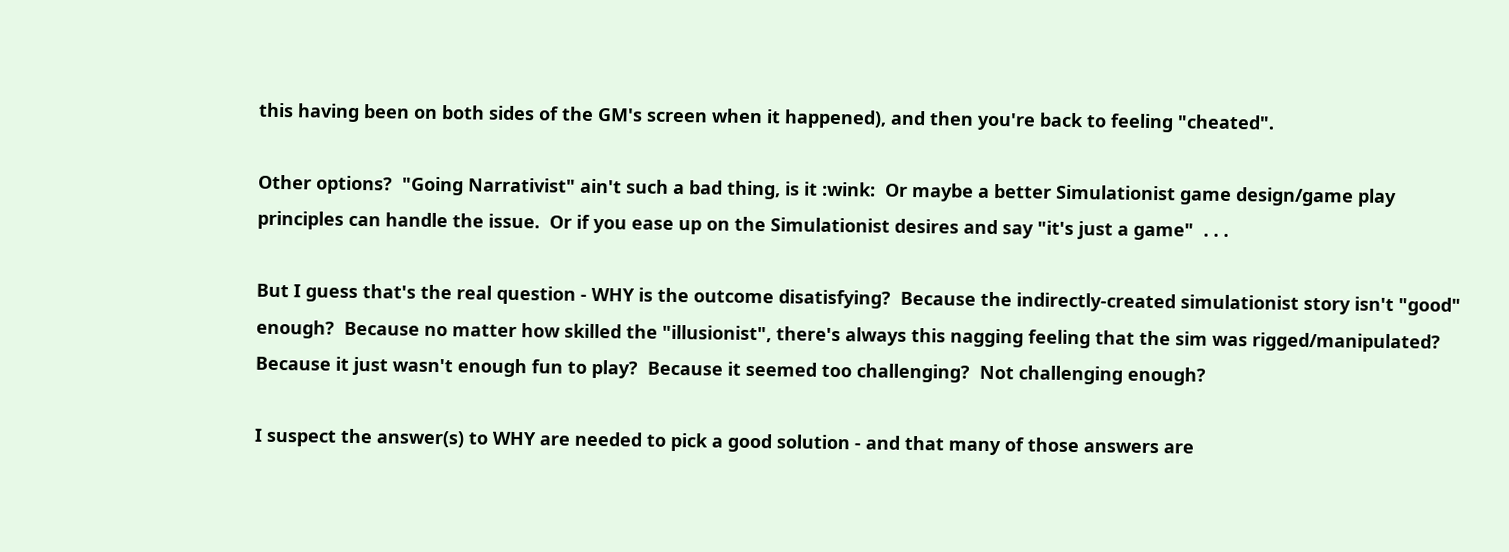this having been on both sides of the GM's screen when it happened), and then you're back to feeling "cheated".

Other options?  "Going Narrativist" ain't such a bad thing, is it :wink:  Or maybe a better Simulationist game design/game play principles can handle the issue.  Or if you ease up on the Simulationist desires and say "it's just a game"  . . .

But I guess that's the real question - WHY is the outcome disatisfying?  Because the indirectly-created simulationist story isn't "good" enough?  Because no matter how skilled the "illusionist", there's always this nagging feeling that the sim was rigged/manipulated?  Because it just wasn't enough fun to play?  Because it seemed too challenging?  Not challenging enough?

I suspect the answer(s) to WHY are needed to pick a good solution - and that many of those answers are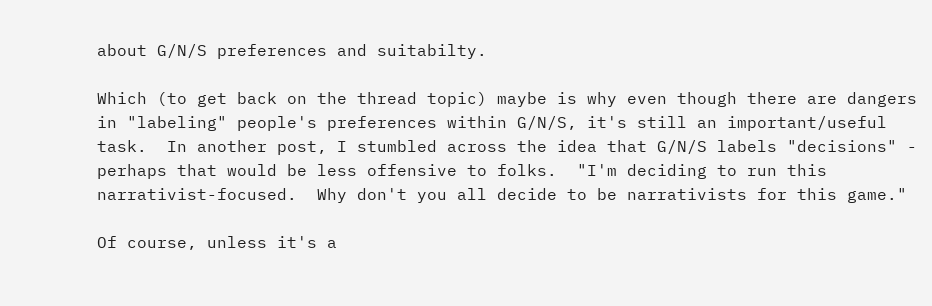about G/N/S preferences and suitabilty.

Which (to get back on the thread topic) maybe is why even though there are dangers in "labeling" people's preferences within G/N/S, it's still an important/useful task.  In another post, I stumbled across the idea that G/N/S labels "decisions" - perhaps that would be less offensive to folks.  "I'm deciding to run this narrativist-focused.  Why don't you all decide to be narrativists for this game."

Of course, unless it's a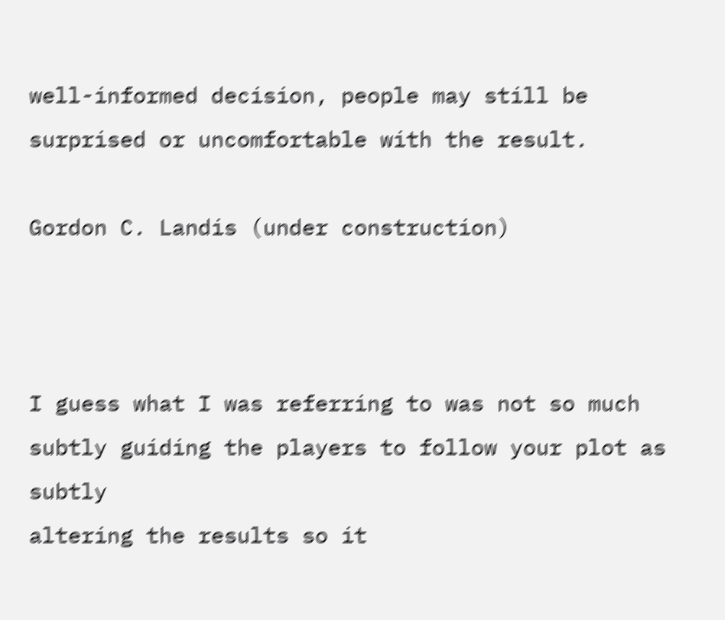well-informed decision, people may still be surprised or uncomfortable with the result.

Gordon C. Landis (under construction)



I guess what I was referring to was not so much subtly guiding the players to follow your plot as subtly
altering the results so it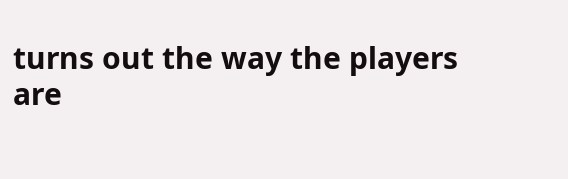turns out the way the players
are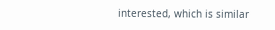interested, which is similar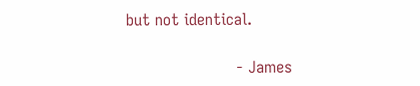but not identical.

                      - James